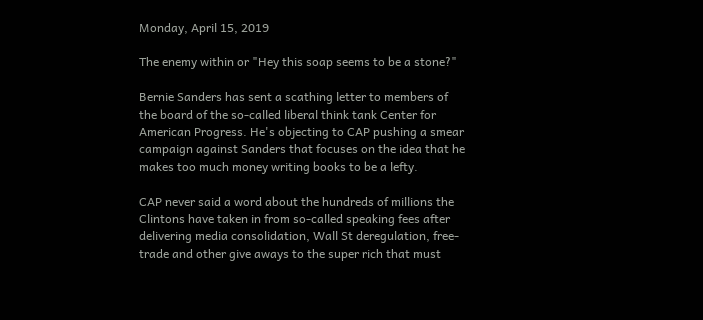Monday, April 15, 2019

The enemy within or "Hey this soap seems to be a stone?"

Bernie Sanders has sent a scathing letter to members of the board of the so-called liberal think tank Center for American Progress. He's objecting to CAP pushing a smear campaign against Sanders that focuses on the idea that he makes too much money writing books to be a lefty.

CAP never said a word about the hundreds of millions the Clintons have taken in from so-called speaking fees after delivering media consolidation, Wall St deregulation, free-trade and other give aways to the super rich that must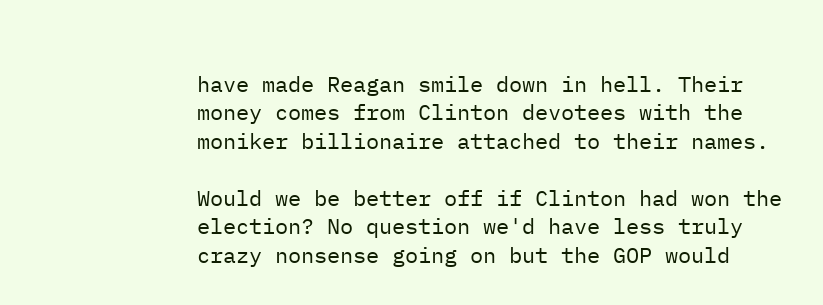have made Reagan smile down in hell. Their money comes from Clinton devotees with the moniker billionaire attached to their names.

Would we be better off if Clinton had won the election? No question we'd have less truly crazy nonsense going on but the GOP would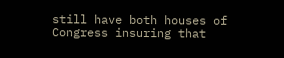still have both houses of Congress insuring that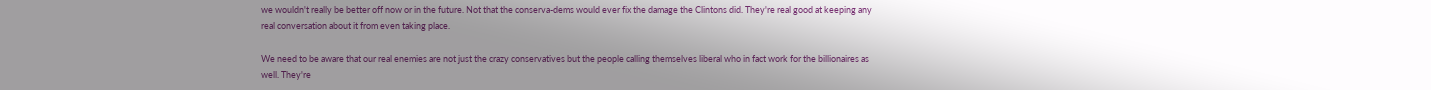we wouldn't really be better off now or in the future. Not that the conserva-dems would ever fix the damage the Clintons did. They're real good at keeping any real conversation about it from even taking place.

We need to be aware that our real enemies are not just the crazy conservatives but the people calling themselves liberal who in fact work for the billionaires as well. They're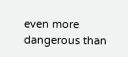even more dangerous than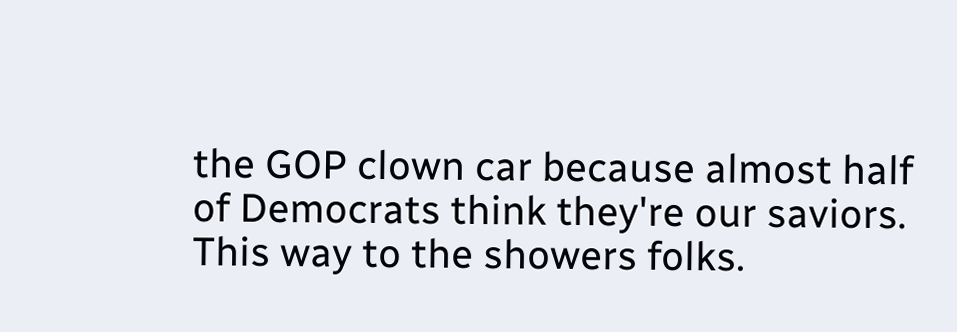the GOP clown car because almost half of Democrats think they're our saviors. This way to the showers folks.